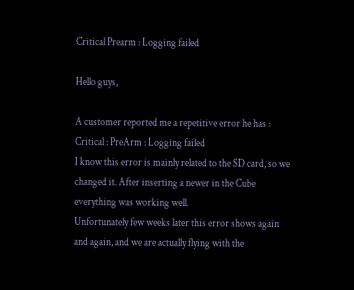Critical Prearm : Logging failed

Hello guys,

A customer reported me a repetitive error he has : Critical : PreArm : Logging failed
I know this error is mainly related to the SD card, so we changed it. After inserting a newer in the Cube everything was working well.
Unfortunately few weeks later this error shows again and again, and we are actually flying with the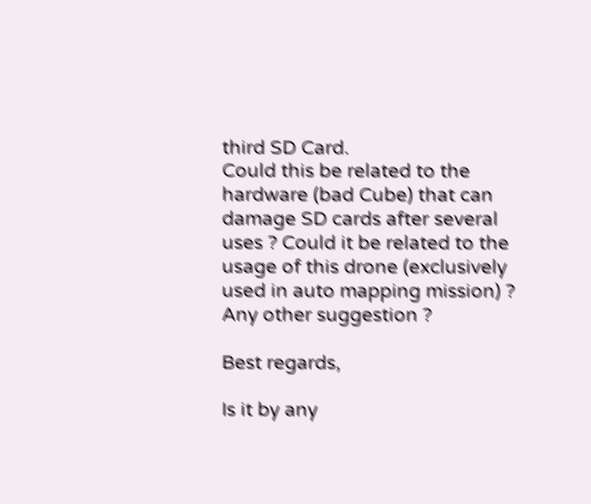third SD Card.
Could this be related to the hardware (bad Cube) that can damage SD cards after several uses ? Could it be related to the usage of this drone (exclusively used in auto mapping mission) ?
Any other suggestion ?

Best regards,

Is it by any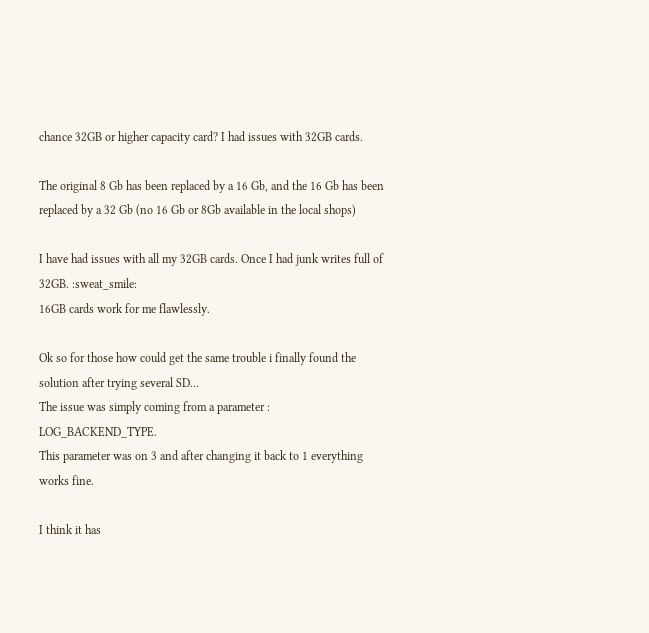chance 32GB or higher capacity card? I had issues with 32GB cards.

The original 8 Gb has been replaced by a 16 Gb, and the 16 Gb has been replaced by a 32 Gb (no 16 Gb or 8Gb available in the local shops)

I have had issues with all my 32GB cards. Once I had junk writes full of 32GB. :sweat_smile:
16GB cards work for me flawlessly.

Ok so for those how could get the same trouble i finally found the solution after trying several SD…
The issue was simply coming from a parameter : LOG_BACKEND_TYPE.
This parameter was on 3 and after changing it back to 1 everything works fine.

I think it has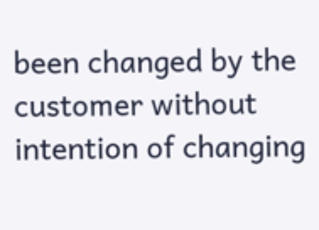been changed by the customer without intention of changing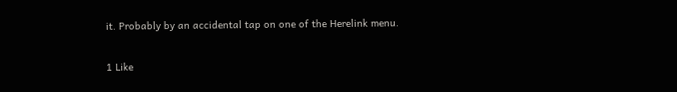it. Probably by an accidental tap on one of the Herelink menu.

1 Like